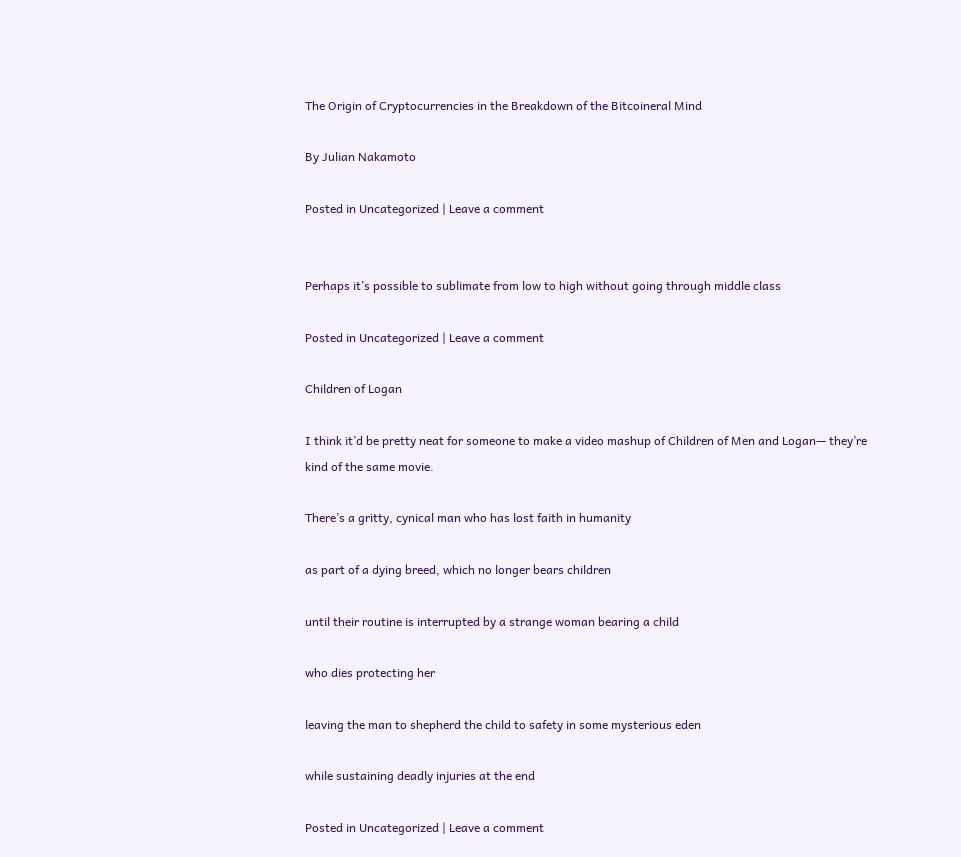The Origin of Cryptocurrencies in the Breakdown of the Bitcoineral Mind

By Julian Nakamoto

Posted in Uncategorized | Leave a comment


Perhaps it’s possible to sublimate from low to high without going through middle class

Posted in Uncategorized | Leave a comment

Children of Logan

I think it’d be pretty neat for someone to make a video mashup of Children of Men and Logan— they’re kind of the same movie.

There’s a gritty, cynical man who has lost faith in humanity

as part of a dying breed, which no longer bears children

until their routine is interrupted by a strange woman bearing a child

who dies protecting her

leaving the man to shepherd the child to safety in some mysterious eden

while sustaining deadly injuries at the end

Posted in Uncategorized | Leave a comment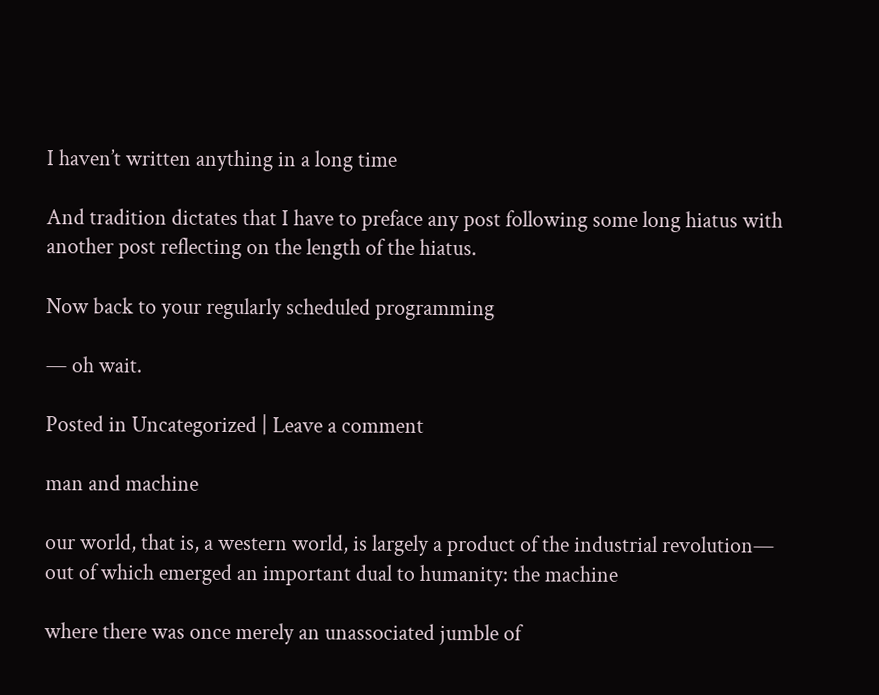I haven’t written anything in a long time

And tradition dictates that I have to preface any post following some long hiatus with another post reflecting on the length of the hiatus.

Now back to your regularly scheduled programming

— oh wait.

Posted in Uncategorized | Leave a comment

man and machine

our world, that is, a western world, is largely a product of the industrial revolution— out of which emerged an important dual to humanity: the machine

where there was once merely an unassociated jumble of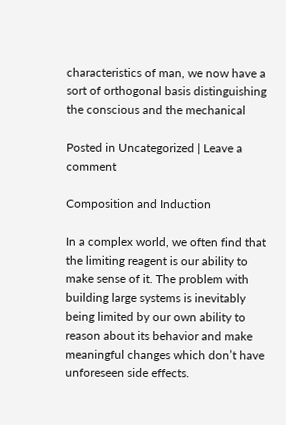characteristics of man, we now have a sort of orthogonal basis distinguishing the conscious and the mechanical

Posted in Uncategorized | Leave a comment

Composition and Induction

In a complex world, we often find that the limiting reagent is our ability to make sense of it. The problem with building large systems is inevitably being limited by our own ability to reason about its behavior and make meaningful changes which don’t have unforeseen side effects.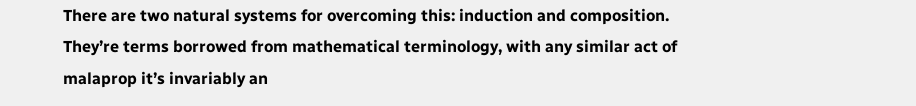There are two natural systems for overcoming this: induction and composition. They’re terms borrowed from mathematical terminology, with any similar act of malaprop it’s invariably an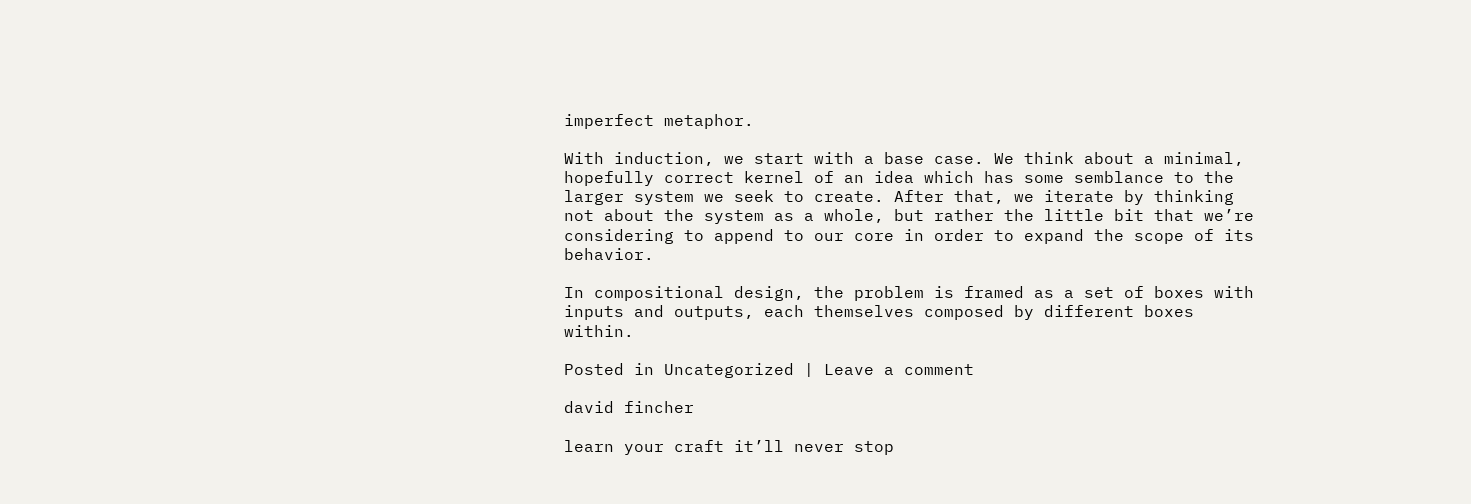imperfect metaphor.

With induction, we start with a base case. We think about a minimal, hopefully correct kernel of an idea which has some semblance to the larger system we seek to create. After that, we iterate by thinking not about the system as a whole, but rather the little bit that we’re considering to append to our core in order to expand the scope of its behavior.

In compositional design, the problem is framed as a set of boxes with inputs and outputs, each themselves composed by different boxes within.

Posted in Uncategorized | Leave a comment

david fincher

learn your craft it’ll never stop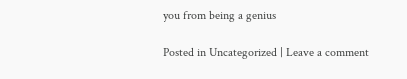you from being a genius

Posted in Uncategorized | Leave a comment